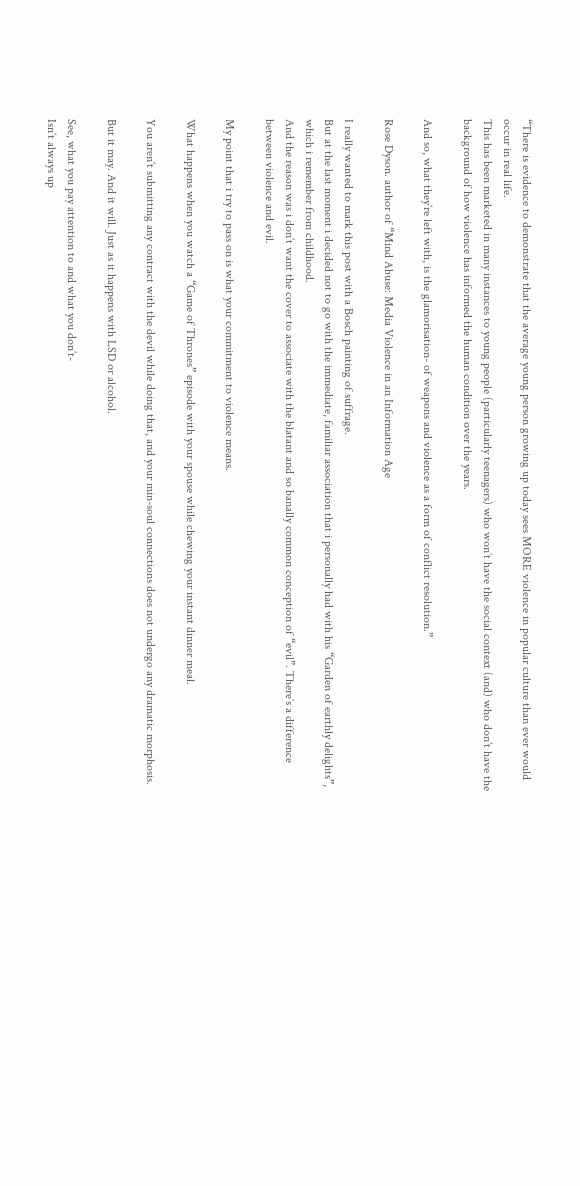“There is evidence to demonstrate that the average young person growing up today sees MORE violence in popular culture than ever would occur in real life.
This has been marketed in many instances to young people (particularly teenagers) who won’t have the social context (and) who don’t have the background of how violence has informed the human condition over the years.

And so, what they’re left with, is the glamorisation- of weapons and violence as a form of conflict resolution.”

Rose Dyson. author of “Mind Abuse: Media Violence in an Information Age

I really wanted to mark this post with a Bosch painting of suffrage.
But at the last moment i decided not to go with the immediate, familiar association that i personally had with his “Garden of earthly delights”, which i remember from childhood.
And the reason was i don’t want the cover to associate with the blatant and so banally common conception of “evil”. There’s a difference between violence and evil.

My point that i try to pass on is what your commitment to violence means.

What happens when you watch a “Game of Thrones” episode with your spouse while chewing your instant dinner meal.

You aren’t submitting any contract with the devil while doing that, and your min-soul connections does not undergo any dramatic morphosis.

But it may. And it will. Just as it happens with LSD or alcohol.

See, what you pay attention to and what you don’t-
Isn’t always up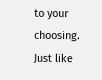to your choosing.
Just like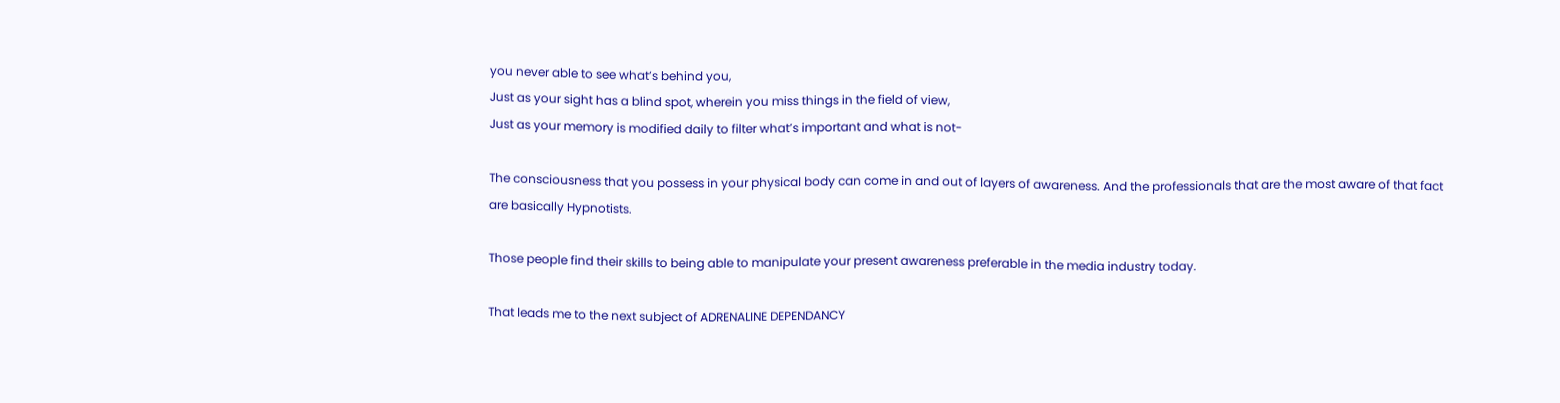you never able to see what’s behind you,
Just as your sight has a blind spot, wherein you miss things in the field of view,
Just as your memory is modified daily to filter what’s important and what is not-

The consciousness that you possess in your physical body can come in and out of layers of awareness. And the professionals that are the most aware of that fact are basically Hypnotists.

Those people find their skills to being able to manipulate your present awareness preferable in the media industry today.

That leads me to the next subject of ADRENALINE DEPENDANCY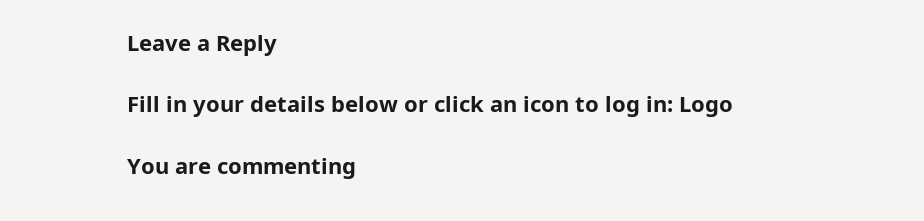Leave a Reply

Fill in your details below or click an icon to log in: Logo

You are commenting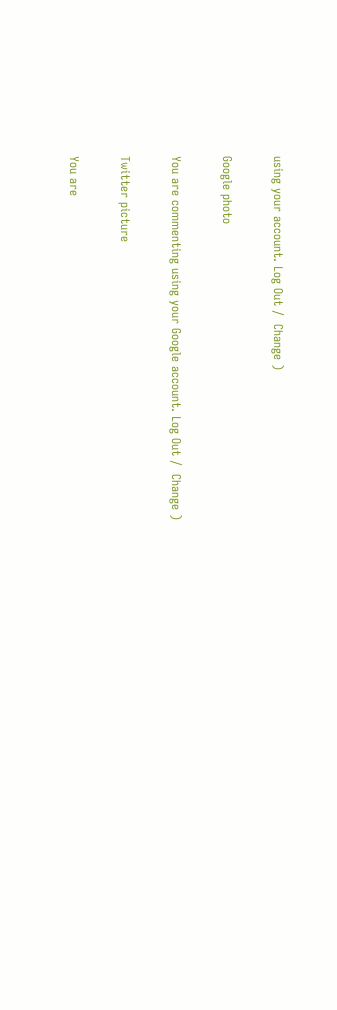using your account. Log Out /  Change )

Google photo

You are commenting using your Google account. Log Out /  Change )

Twitter picture

You are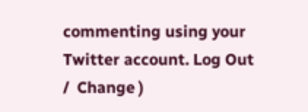commenting using your Twitter account. Log Out /  Change )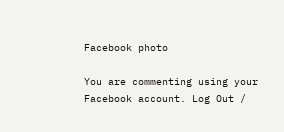Facebook photo

You are commenting using your Facebook account. Log Out /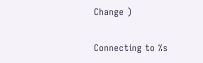Change )

Connecting to %s